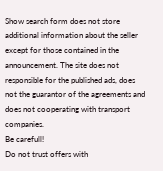Show search form does not store additional information about the seller except for those contained in the announcement. The site does not responsible for the published ads, does not the guarantor of the agreements and does not cooperating with transport companies.
Be carefull!
Do not trust offers with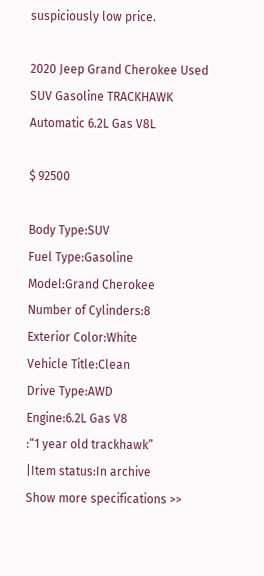suspiciously low price.

2020 Jeep Grand Cherokee Used SUV Gasoline TRACKHAWK Automatic 6.2L Gas V8L

$ 92500

Body Type:SUV
Fuel Type:Gasoline
Model:Grand Cherokee
Number of Cylinders:8
Exterior Color:White
Vehicle Title:Clean
Drive Type:AWD
Engine:6.2L Gas V8
:“1 year old trackhawk”
|Item status:In archive
Show more specifications >>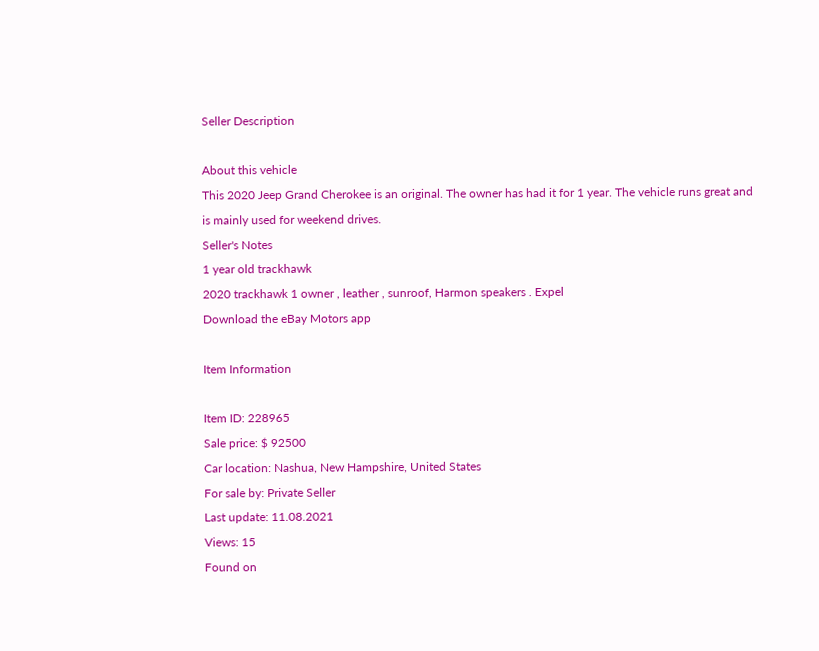Seller Description

About this vehicle
This 2020 Jeep Grand Cherokee is an original. The owner has had it for 1 year. The vehicle runs great and is mainly used for weekend drives.
Seller's Notes
1 year old trackhawk
2020 trackhawk 1 owner , leather , sunroof, Harmon speakers . Expel
Download the eBay Motors app

Item Information

Item ID: 228965
Sale price: $ 92500
Car location: Nashua, New Hampshire, United States
For sale by: Private Seller
Last update: 11.08.2021
Views: 15
Found on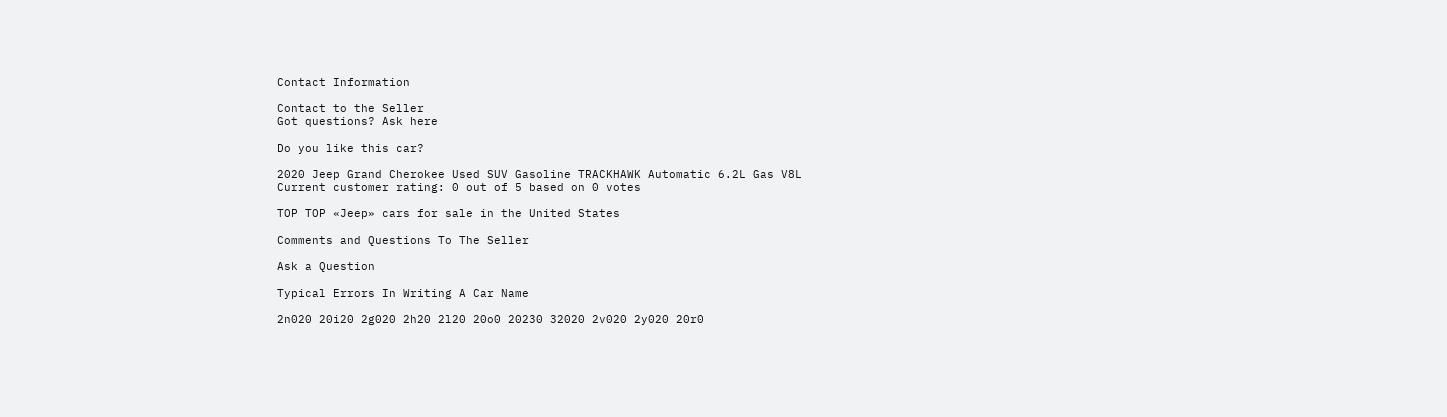Contact Information

Contact to the Seller
Got questions? Ask here

Do you like this car?

2020 Jeep Grand Cherokee Used SUV Gasoline TRACKHAWK Automatic 6.2L Gas V8L
Current customer rating: 0 out of 5 based on 0 votes

TOP TOP «Jeep» cars for sale in the United States

Comments and Questions To The Seller

Ask a Question

Typical Errors In Writing A Car Name

2n020 20i20 2g020 2h20 2l20 20o0 20230 32020 2v020 2y020 20r0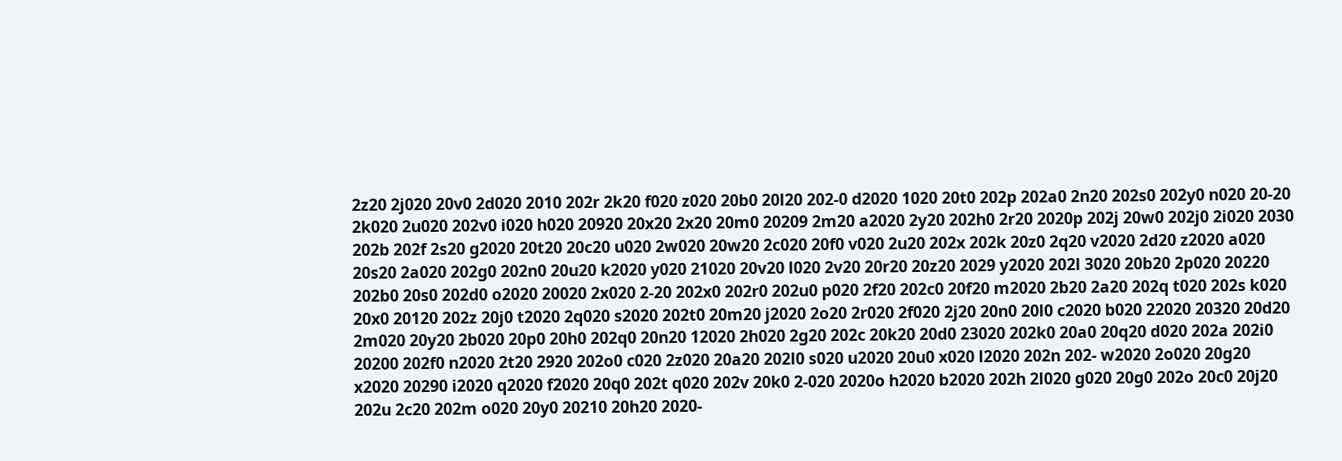2z20 2j020 20v0 2d020 2010 202r 2k20 f020 z020 20b0 20l20 202-0 d2020 1020 20t0 202p 202a0 2n20 202s0 202y0 n020 20-20 2k020 2u020 202v0 i020 h020 20920 20x20 2x20 20m0 20209 2m20 a2020 2y20 202h0 2r20 2020p 202j 20w0 202j0 2i020 2030 202b 202f 2s20 g2020 20t20 20c20 u020 2w020 20w20 2c020 20f0 v020 2u20 202x 202k 20z0 2q20 v2020 2d20 z2020 a020 20s20 2a020 202g0 202n0 20u20 k2020 y020 21020 20v20 l020 2v20 20r20 20z20 2029 y2020 202l 3020 20b20 2p020 20220 202b0 20s0 202d0 o2020 20020 2x020 2-20 202x0 202r0 202u0 p020 2f20 202c0 20f20 m2020 2b20 2a20 202q t020 202s k020 20x0 20120 202z 20j0 t2020 2q020 s2020 202t0 20m20 j2020 2o20 2r020 2f020 2j20 20n0 20l0 c2020 b020 22020 20320 20d20 2m020 20y20 2b020 20p0 20h0 202q0 20n20 12020 2h020 2g20 202c 20k20 20d0 23020 202k0 20a0 20q20 d020 202a 202i0 20200 202f0 n2020 2t20 2920 202o0 c020 2z020 20a20 202l0 s020 u2020 20u0 x020 l2020 202n 202- w2020 2o020 20g20 x2020 20290 i2020 q2020 f2020 20q0 202t q020 202v 20k0 2-020 2020o h2020 b2020 202h 2l020 g020 20g0 202o 20c0 20j20 202u 2c20 202m o020 20y0 20210 20h20 2020-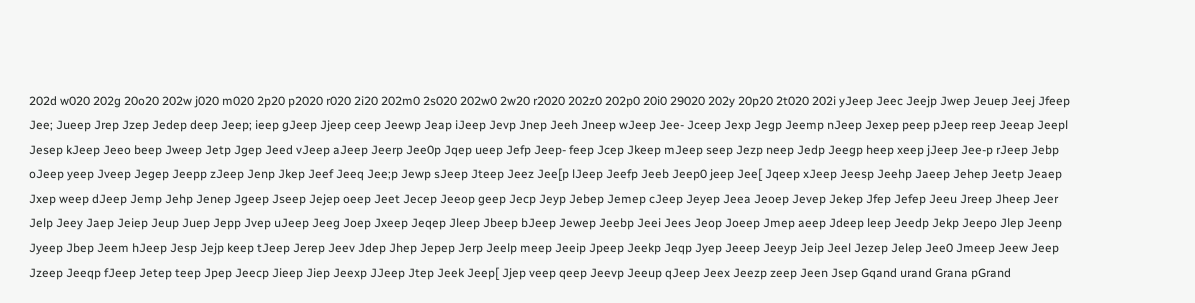202d w020 202g 20o20 202w j020 m020 2p20 p2020 r020 2i20 202m0 2s020 202w0 2w20 r2020 202z0 202p0 20i0 29020 202y 20p20 2t020 202i yJeep Jeec Jeejp Jwep Jeuep Jeej Jfeep Jee; Jueep Jrep Jzep Jedep deep Jeep; ieep gJeep Jjeep ceep Jeewp Jeap iJeep Jevp Jnep Jeeh Jneep wJeep Jee- Jceep Jexp Jegp Jeemp nJeep Jexep peep pJeep reep Jeeap Jeepl Jesep kJeep Jeeo beep Jweep Jetp Jgep Jeed vJeep aJeep Jeerp Jee0p Jqep ueep Jefp Jeep- feep Jcep Jkeep mJeep seep Jezp neep Jedp Jeegp heep xeep jJeep Jee-p rJeep Jebp oJeep yeep Jveep Jegep Jeepp zJeep Jenp Jkep Jeef Jeeq Jee;p Jewp sJeep Jteep Jeez Jee[p lJeep Jeefp Jeeb Jeep0 jeep Jee[ Jqeep xJeep Jeesp Jeehp Jaeep Jehep Jeetp Jeaep Jxep weep dJeep Jemp Jehp Jenep Jgeep Jseep Jejep oeep Jeet Jecep Jeeop geep Jecp Jeyp Jebep Jemep cJeep Jeyep Jeea Jeoep Jevep Jekep Jfep Jefep Jeeu Jreep Jheep Jeer Jelp Jeey Jaep Jeiep Jeup Juep Jepp Jvep uJeep Jeeg Joep Jxeep Jeqep Jleep Jbeep bJeep Jewep Jeebp Jeei Jees Jeop Joeep Jmep aeep Jdeep leep Jeedp Jekp Jeepo Jlep Jeenp Jyeep Jbep Jeem hJeep Jesp Jejp keep tJeep Jerep Jeev Jdep Jhep Jepep Jerp Jeelp meep Jeeip Jpeep Jeekp Jeqp Jyep Jeeep Jeeyp Jeip Jeel Jezep Jelep Jee0 Jmeep Jeew Jeep Jzeep Jeeqp fJeep Jetep teep Jpep Jeecp Jieep Jiep Jeexp JJeep Jtep Jeek Jeep[ Jjep veep qeep Jeevp Jeeup qJeep Jeex Jeezp zeep Jeen Jsep Gqand urand Grana pGrand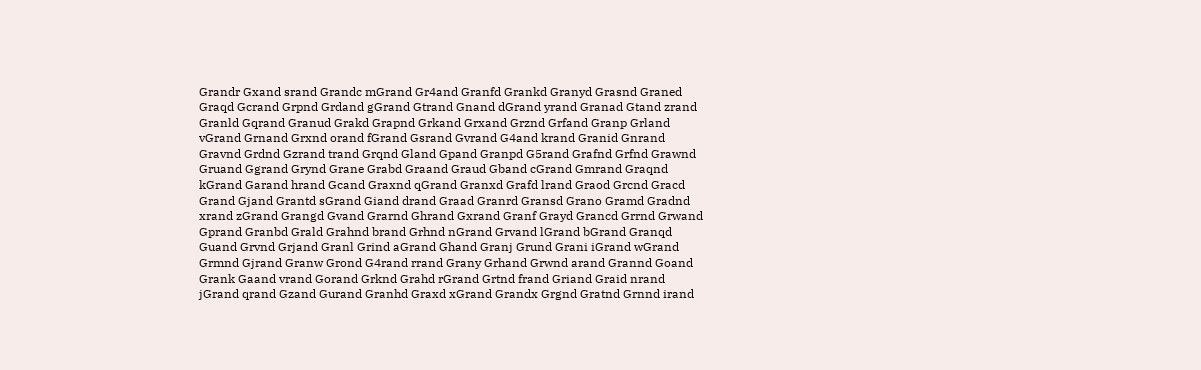Grandr Gxand srand Grandc mGrand Gr4and Granfd Grankd Granyd Grasnd Graned Graqd Gcrand Grpnd Grdand gGrand Gtrand Gnand dGrand yrand Granad Gtand zrand Granld Gqrand Granud Grakd Grapnd Grkand Grxand Grznd Grfand Granp Grland vGrand Grnand Grxnd orand fGrand Gsrand Gvrand G4and krand Granid Gnrand Gravnd Grdnd Gzrand trand Grqnd Gland Gpand Granpd G5rand Grafnd Grfnd Grawnd Gruand Ggrand Grynd Grane Grabd Graand Graud Gband cGrand Gmrand Graqnd kGrand Garand hrand Gcand Graxnd qGrand Granxd Grafd lrand Graod Grcnd Gracd Grand Gjand Grantd sGrand Giand drand Graad Granrd Gransd Grano Gramd Gradnd xrand zGrand Grangd Gvand Grarnd Ghrand Gxrand Granf Grayd Grancd Grrnd Grwand Gprand Granbd Grald Grahnd brand Grhnd nGrand Grvand lGrand bGrand Granqd Guand Grvnd Grjand Granl Grind aGrand Ghand Granj Grund Grani iGrand wGrand Grmnd Gjrand Granw Grond G4rand rrand Grany Grhand Grwnd arand Grannd Goand Grank Gaand vrand Gorand Grknd Grahd rGrand Grtnd frand Griand Graid nrand jGrand qrand Gzand Gurand Granhd Graxd xGrand Grandx Grgnd Gratnd Grnnd irand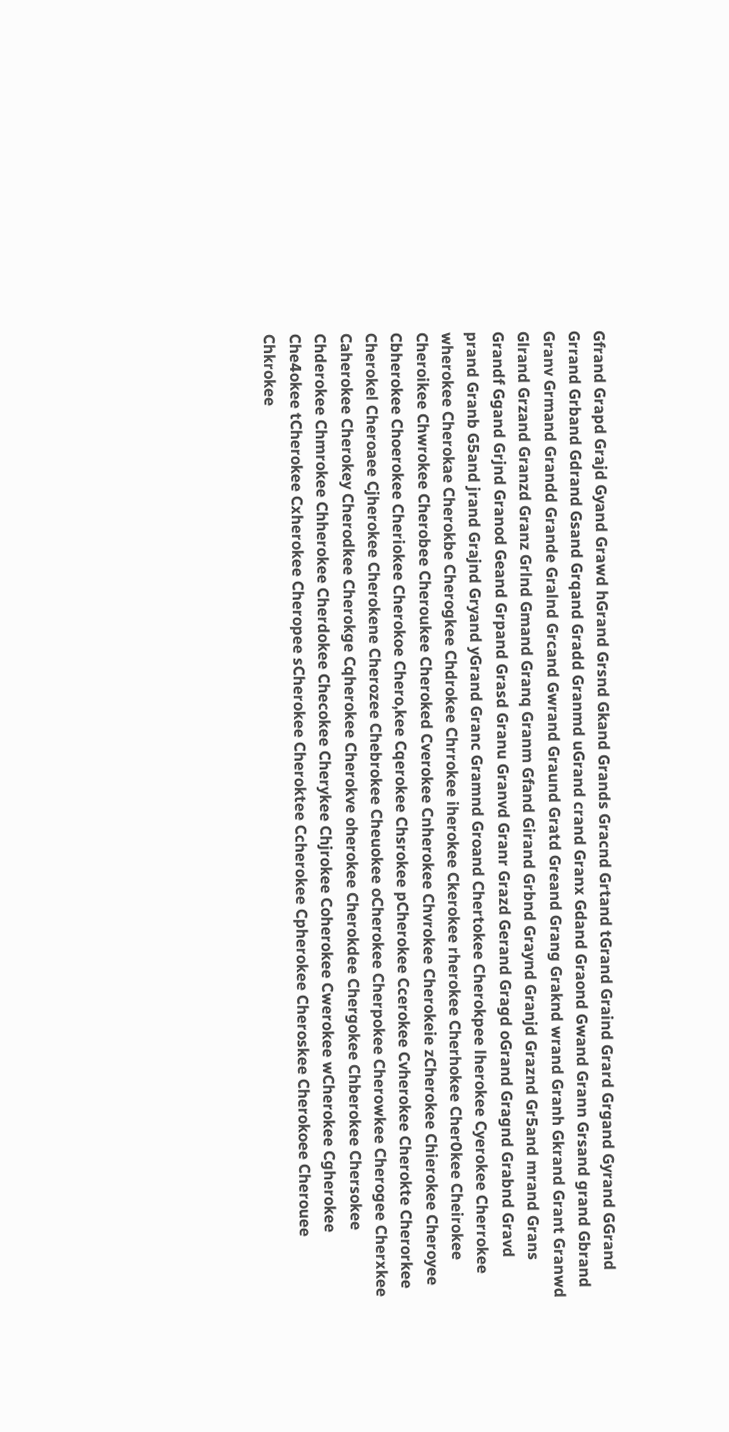Gfrand Grapd Grajd Gyand Grawd hGrand Grsnd Gkand Grands Gracnd Grtand tGrand Graind Grard Grgand Gyrand GGrand Grrand Grband Gdrand Gsand Grqand Gradd Granmd uGrand crand Granx Gdand Graond Gwand Grann Grsand grand Gbrand Granv Grmand Grandd Grande Gralnd Grcand Gwrand Graund Gratd Greand Grang Graknd wrand Granh Gkrand Grant Granwd Glrand Grzand Granzd Granz Grlnd Gmand Granq Granm Gfand Girand Grbnd Graynd Granjd Graznd Gr5and mrand Grans Grandf Ggand Grjnd Granod Geand Grpand Grasd Granu Granvd Granr Grazd Gerand Gragd oGrand Gragnd Grabnd Gravd prand Granb G5and jrand Grajnd Gryand yGrand Granc Gramnd Groand Chertokee Cherokpee lherokee Cyerokee Cherrokee wherokee Cherokae Cherokbe Cherogkee Chdrokee Chrrokee iherokee Ckerokee rherokee Cherhokee Cher0kee Cheirokee Cheroikee Chwrokee Cherobee Cheroukee Cheroked Cverokee Cnherokee Chvrokee Cherokeie zCherokee Chierokee Cheroyee Cbherokee Choerokee Cheriokee Cherokoe Chero,kee Cqerokee Chsrokee pCherokee Ccerokee Cvherokee Cherokte Cherorkee Cherokel Cheroaee Cjherokee Cherokene Cherozee Chebrokee Cheuokee oCherokee Cherpokee Cherowkee Cherogee Cherxkee Caherokee Cherokey Cherodkee Cherokge Cqherokee Cherokve oherokee Cherokdee Chergokee Chberokee Chersokee Chderokee Chmrokee Chherokee Cherdokee Checokee Cherykee Chjrokee Coherokee Cwerokee wCherokee Cgherokee Che4okee tCherokee Cxherokee Cheropee sCherokee Cheroktee Ccherokee Cpherokee Cheroskee Cherokoee Cherouee Chkrokee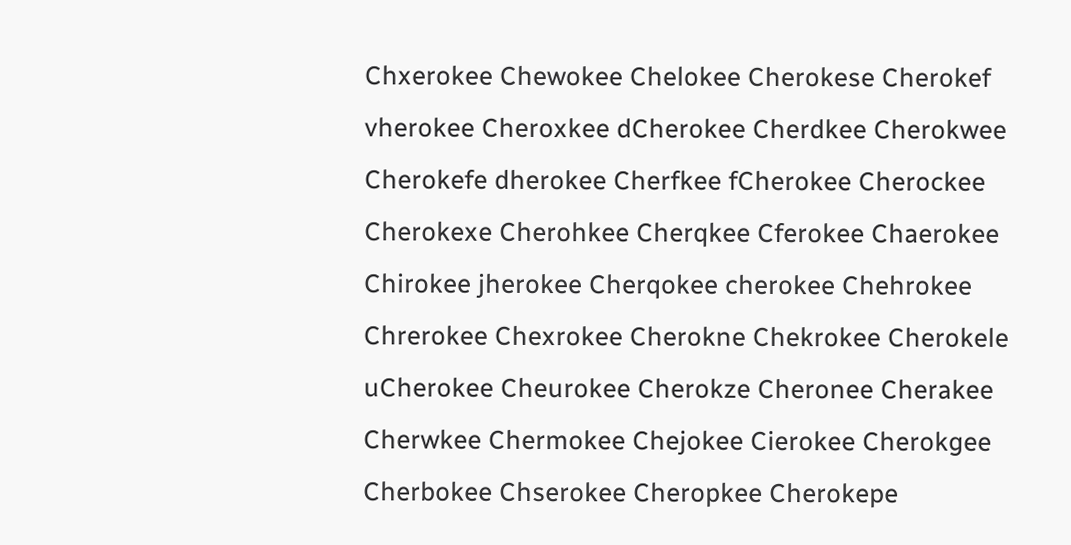Chxerokee Chewokee Chelokee Cherokese Cherokef vherokee Cheroxkee dCherokee Cherdkee Cherokwee Cherokefe dherokee Cherfkee fCherokee Cherockee Cherokexe Cherohkee Cherqkee Cferokee Chaerokee Chirokee jherokee Cherqokee cherokee Chehrokee Chrerokee Chexrokee Cherokne Chekrokee Cherokele uCherokee Cheurokee Cherokze Cheronee Cherakee Cherwkee Chermokee Chejokee Cierokee Cherokgee Cherbokee Chserokee Cheropkee Cherokepe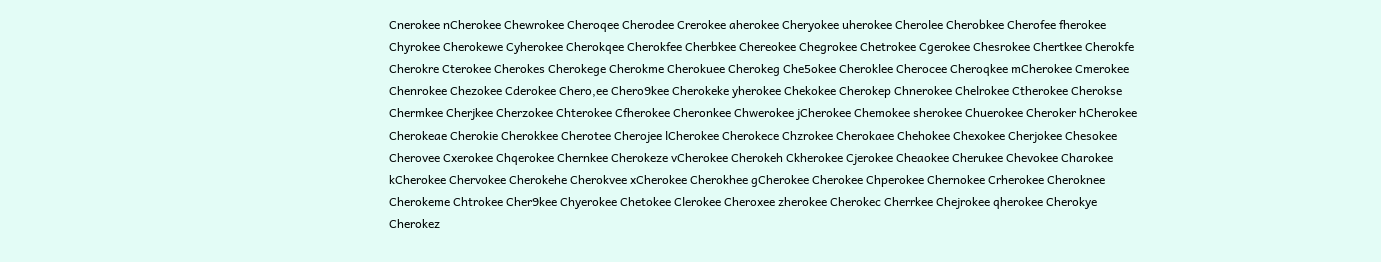Cnerokee nCherokee Chewrokee Cheroqee Cherodee Crerokee aherokee Cheryokee uherokee Cherolee Cherobkee Cherofee fherokee Chyrokee Cherokewe Cyherokee Cherokqee Cherokfee Cherbkee Chereokee Chegrokee Chetrokee Cgerokee Chesrokee Chertkee Cherokfe Cherokre Cterokee Cherokes Cherokege Cherokme Cherokuee Cherokeg Che5okee Cheroklee Cherocee Cheroqkee mCherokee Cmerokee Chenrokee Chezokee Cderokee Chero,ee Chero9kee Cherokeke yherokee Chekokee Cherokep Chnerokee Chelrokee Ctherokee Cherokse Chermkee Cherjkee Cherzokee Chterokee Cfherokee Cheronkee Chwerokee jCherokee Chemokee sherokee Chuerokee Cheroker hCherokee Cherokeae Cherokie Cherokkee Cherotee Cherojee lCherokee Cherokece Chzrokee Cherokaee Chehokee Chexokee Cherjokee Chesokee Cherovee Cxerokee Chqerokee Chernkee Cherokeze vCherokee Cherokeh Ckherokee Cjerokee Cheaokee Cherukee Chevokee Charokee kCherokee Chervokee Cherokehe Cherokvee xCherokee Cherokhee gCherokee Cherokee Chperokee Chernokee Crherokee Cheroknee Cherokeme Chtrokee Cher9kee Chyerokee Chetokee Clerokee Cheroxee zherokee Cherokec Cherrkee Chejrokee qherokee Cherokye Cherokez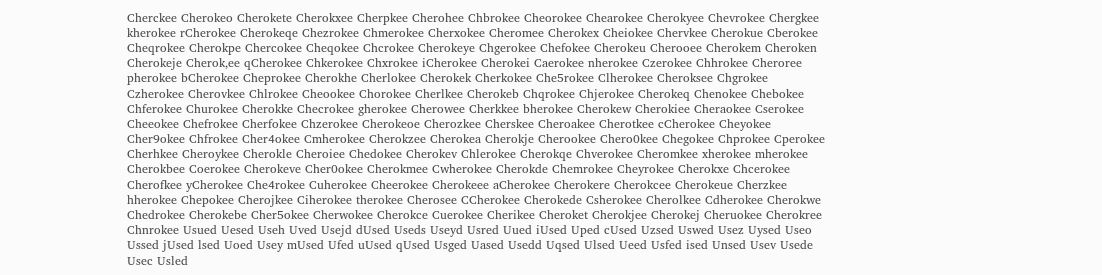Cherckee Cherokeo Cherokete Cherokxee Cherpkee Cherohee Chbrokee Cheorokee Chearokee Cherokyee Chevrokee Chergkee kherokee rCherokee Cherokeqe Chezrokee Chmerokee Cherxokee Cheromee Cherokex Cheiokee Chervkee Cherokue Cberokee Cheqrokee Cherokpe Chercokee Cheqokee Chcrokee Cherokeye Chgerokee Chefokee Cherokeu Cherooee Cherokem Cheroken Cherokeje Cherok,ee qCherokee Chkerokee Chxrokee iCherokee Cherokei Caerokee nherokee Czerokee Chhrokee Cheroree pherokee bCherokee Cheprokee Cherokhe Cherlokee Cherokek Cherkokee Che5rokee Clherokee Cheroksee Chgrokee Czherokee Cherovkee Chlrokee Cheookee Chorokee Cherlkee Cherokeb Chqrokee Chjerokee Cherokeq Chenokee Chebokee Chferokee Churokee Cherokke Checrokee gherokee Cherowee Cherkkee bherokee Cherokew Cherokiee Cheraokee Cserokee Cheeokee Chefrokee Cherfokee Chzerokee Cherokeoe Cherozkee Cherskee Cheroakee Cherotkee cCherokee Cheyokee Cher9okee Chfrokee Cher4okee Cmherokee Cherokzee Cherokea Cherokje Cherookee Chero0kee Chegokee Chprokee Cperokee Cherhkee Cheroykee Cherokle Cheroiee Chedokee Cherokev Chlerokee Cherokqe Chverokee Cheromkee xherokee mherokee Cherokbee Coerokee Cherokeve Cher0okee Cherokmee Cwherokee Cherokde Chemrokee Cheyrokee Cherokxe Chcerokee Cherofkee yCherokee Che4rokee Cuherokee Cheerokee Cherokeee aCherokee Cherokere Cherokcee Cherokeue Cherzkee hherokee Chepokee Cherojkee Ciherokee therokee Cherosee CCherokee Cherokede Csherokee Cherolkee Cdherokee Cherokwe Chedrokee Cherokebe Cher5okee Cherwokee Cherokce Cuerokee Cherikee Cheroket Cherokjee Cherokej Cheruokee Cherokree Chnrokee Usued Uesed Useh Uved Usejd dUsed Useds Useyd Usred Uued iUsed Uped cUsed Uzsed Uswed Usez Uysed Useo Ussed jUsed lsed Uoed Usey mUsed Ufed uUsed qUsed Usged Uased Usedd Uqsed Ulsed Ueed Usfed ised Unsed Usev Usede Usec Usled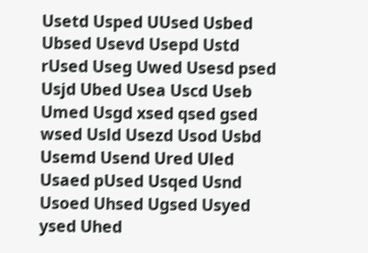Usetd Usped UUsed Usbed Ubsed Usevd Usepd Ustd rUsed Useg Uwed Usesd psed Usjd Ubed Usea Uscd Useb Umed Usgd xsed qsed gsed wsed Usld Usezd Usod Usbd Usemd Usend Ured Uled Usaed pUsed Usqed Usnd Usoed Uhsed Ugsed Usyed ysed Uhed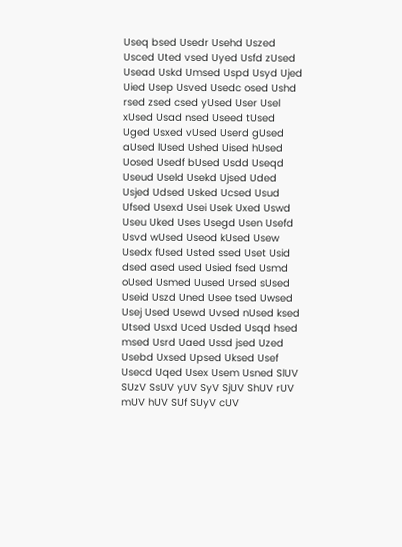Useq bsed Usedr Usehd Uszed Usced Uted vsed Uyed Usfd zUsed Usead Uskd Umsed Uspd Usyd Ujed Uied Usep Usved Usedc osed Ushd rsed zsed csed yUsed User Usel xUsed Usad nsed Useed tUsed Uged Usxed vUsed Userd gUsed aUsed lUsed Ushed Uised hUsed Uosed Usedf bUsed Usdd Useqd Useud Useld Usekd Ujsed Uded Usjed Udsed Usked Ucsed Usud Ufsed Usexd Usei Usek Uxed Uswd Useu Uked Uses Usegd Usen Usefd Usvd wUsed Useod kUsed Usew Usedx fUsed Usted ssed Uset Usid dsed ased used Usied fsed Usmd oUsed Usmed Uused Ursed sUsed Useid Uszd Uned Usee tsed Uwsed Usej Used Usewd Uvsed nUsed ksed Utsed Usxd Uced Usded Usqd hsed msed Usrd Uaed Ussd jsed Uzed Usebd Uxsed Upsed Uksed Usef Usecd Uqed Usex Usem Usned SlUV SUzV SsUV yUV SyV SjUV ShUV rUV mUV hUV SUf SUyV cUV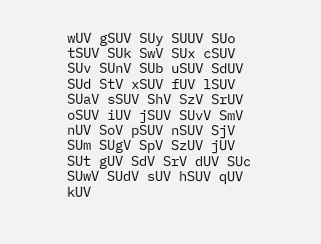wUV gSUV SUy SUUV SUo tSUV SUk SwV SUx cSUV SUv SUnV SUb uSUV SdUV SUd StV xSUV fUV lSUV SUaV sSUV ShV SzV SrUV oSUV iUV jSUV SUvV SmV nUV SoV pSUV nSUV SjV SUm SUgV SpV SzUV jUV SUt gUV SdV SrV dUV SUc SUwV SUdV sUV hSUV qUV kUV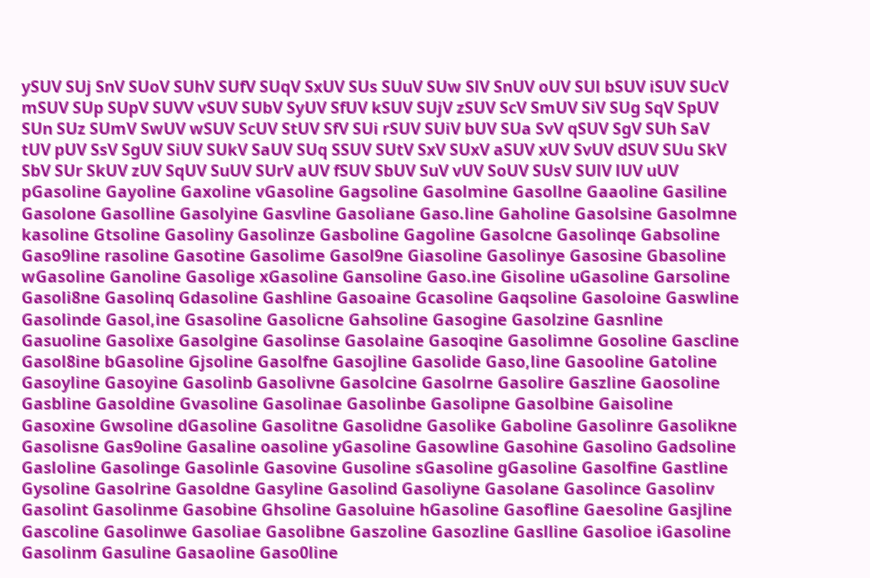ySUV SUj SnV SUoV SUhV SUfV SUqV SxUV SUs SUuV SUw SlV SnUV oUV SUl bSUV iSUV SUcV mSUV SUp SUpV SUVV vSUV SUbV SyUV SfUV kSUV SUjV zSUV ScV SmUV SiV SUg SqV SpUV SUn SUz SUmV SwUV wSUV ScUV StUV SfV SUi rSUV SUiV bUV SUa SvV qSUV SgV SUh SaV tUV pUV SsV SgUV SiUV SUkV SaUV SUq SSUV SUtV SxV SUxV aSUV xUV SvUV dSUV SUu SkV SbV SUr SkUV zUV SqUV SuUV SUrV aUV fSUV SbUV SuV vUV SoUV SUsV SUlV lUV uUV pGasoline Gayoline Gaxoline vGasoline Gagsoline Gasolmine Gasollne Gaaoline Gasiline Gasolone Gasolline Gasolyine Gasvline Gasoliane Gaso.line Gaholine Gasolsine Gasolmne kasoline Gtsoline Gasoliny Gasolinze Gasboline Gagoline Gasolcne Gasolinqe Gabsoline Gaso9line rasoline Gasotine Gasolime Gasol9ne Giasoline Gasolinye Gasosine Gbasoline wGasoline Ganoline Gasolige xGasoline Gansoline Gaso.ine Gisoline uGasoline Garsoline Gasoli8ne Gasolinq Gdasoline Gashline Gasoaine Gcasoline Gaqsoline Gasoloine Gaswline Gasolinde Gasol,ine Gsasoline Gasolicne Gahsoline Gasogine Gasolzine Gasnline Gasuoline Gasolixe Gasolgine Gasolinse Gasolaine Gasoqine Gasolimne Gosoline Gascline Gasol8ine bGasoline Gjsoline Gasolfne Gasojline Gasolide Gaso,line Gasooline Gatoline Gasoyline Gasoyine Gasolinb Gasolivne Gasolcine Gasolrne Gasolire Gaszline Gaosoline Gasbline Gasoldine Gvasoline Gasolinae Gasolinbe Gasolipne Gasolbine Gaisoline Gasoxine Gwsoline dGasoline Gasolitne Gasolidne Gasolike Gaboline Gasolinre Gasolikne Gasolisne Gas9oline Gasaline oasoline yGasoline Gasowline Gasohine Gasolino Gadsoline Gasloline Gasolinge Gasolinle Gasovine Gusoline sGasoline gGasoline Gasolfine Gastline Gysoline Gasolrine Gasoldne Gasyline Gasolind Gasoliyne Gasolane Gasolince Gasolinv Gasolint Gasolinme Gasobine Ghsoline Gasoluine hGasoline Gasofline Gaesoline Gasjline Gascoline Gasolinwe Gasoliae Gasolibne Gaszoline Gasozline Gaslline Gasolioe iGasoline Gasolinm Gasuline Gasaoline Gaso0line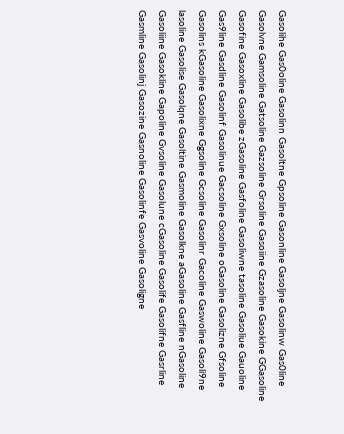Gasolihe Gas0oline Gasolinn Gasoltne Gpsoline Gasonline Gasoljne Gasolinw Gas0line Gasolvne Gamsoline Gatsoline Gazsoline Grsoline Gasoiine Gzasoline Gasokine GGasoline Gasofine Gasoxline Gasolibe zGasoline Gasfoline Gasoliwne tasoline Gasoliue Gauoline Gas9line Gasdline Gasolinf Gasolinue Gacsoline Gxsoline oGasoline Gasolizne Gfsoline Gasolins kGasoline Gasolixne Ggsoline Gcsoline Gasolinr Gacoline Gaswoline Gasoli9ne lasoline Gasolise Gasolqne Gasoltine Gasmoline Gasolkne aGasoline Gasfline nGasoline Gasoliine Gasokline Gapoline Gvsoline Gasolune cGasoline Gasolife Gasolifne Gasrline Gasmline Gasolinj Gasozine Gasnoline Gasolinfe Gasvoline Gasoligne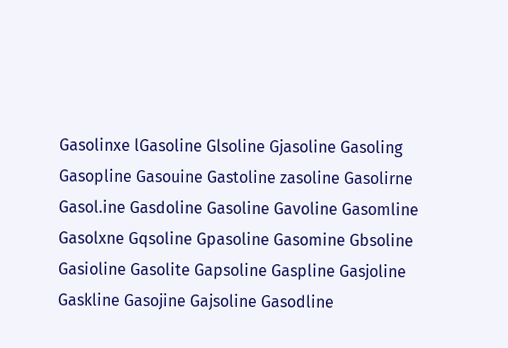Gasolinxe lGasoline Glsoline Gjasoline Gasoling Gasopline Gasouine Gastoline zasoline Gasolirne Gasol.ine Gasdoline Gasoline Gavoline Gasomline Gasolxne Gqsoline Gpasoline Gasomine Gbsoline Gasioline Gasolite Gapsoline Gaspline Gasjoline Gaskline Gasojine Gajsoline Gasodline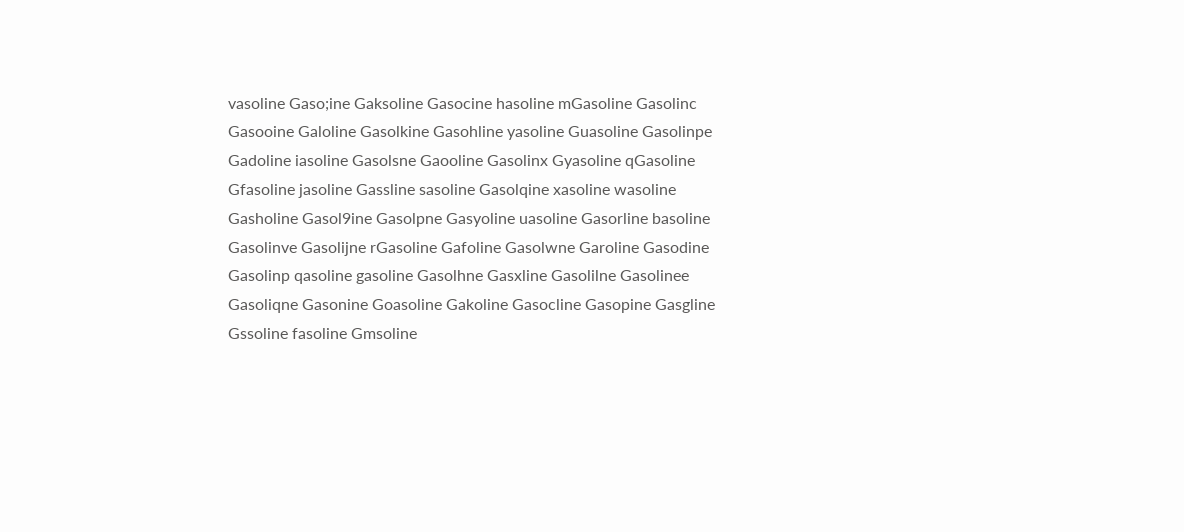vasoline Gaso;ine Gaksoline Gasocine hasoline mGasoline Gasolinc Gasooine Galoline Gasolkine Gasohline yasoline Guasoline Gasolinpe Gadoline iasoline Gasolsne Gaooline Gasolinx Gyasoline qGasoline Gfasoline jasoline Gassline sasoline Gasolqine xasoline wasoline Gasholine Gasol9ine Gasolpne Gasyoline uasoline Gasorline basoline Gasolinve Gasolijne rGasoline Gafoline Gasolwne Garoline Gasodine Gasolinp qasoline gasoline Gasolhne Gasxline Gasolilne Gasolinee Gasoliqne Gasonine Goasoline Gakoline Gasocline Gasopine Gasgline Gssoline fasoline Gmsoline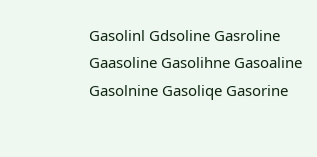Gasolinl Gdsoline Gasroline Gaasoline Gasolihne Gasoaline Gasolnine Gasoliqe Gasorine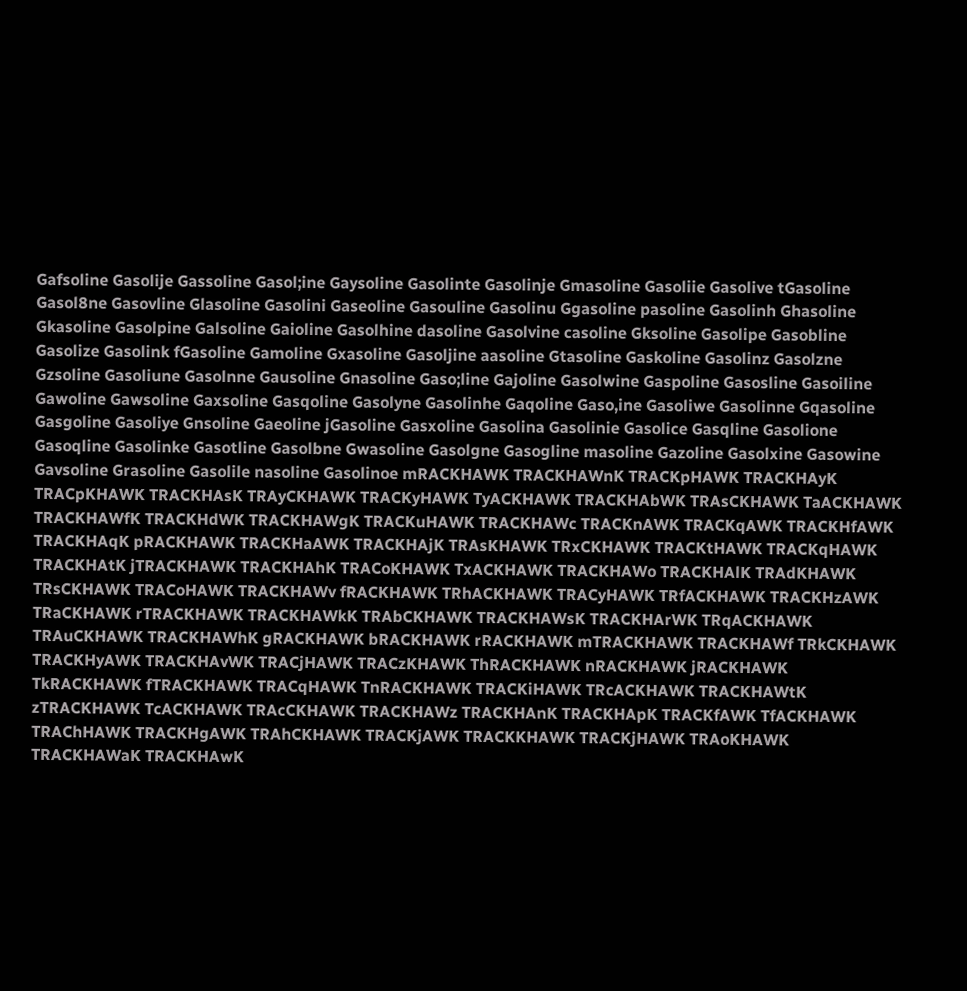Gafsoline Gasolije Gassoline Gasol;ine Gaysoline Gasolinte Gasolinje Gmasoline Gasoliie Gasolive tGasoline Gasol8ne Gasovline Glasoline Gasolini Gaseoline Gasouline Gasolinu Ggasoline pasoline Gasolinh Ghasoline Gkasoline Gasolpine Galsoline Gaioline Gasolhine dasoline Gasolvine casoline Gksoline Gasolipe Gasobline Gasolize Gasolink fGasoline Gamoline Gxasoline Gasoljine aasoline Gtasoline Gaskoline Gasolinz Gasolzne Gzsoline Gasoliune Gasolnne Gausoline Gnasoline Gaso;line Gajoline Gasolwine Gaspoline Gasosline Gasoiline Gawoline Gawsoline Gaxsoline Gasqoline Gasolyne Gasolinhe Gaqoline Gaso,ine Gasoliwe Gasolinne Gqasoline Gasgoline Gasoliye Gnsoline Gaeoline jGasoline Gasxoline Gasolina Gasolinie Gasolice Gasqline Gasolione Gasoqline Gasolinke Gasotline Gasolbne Gwasoline Gasolgne Gasogline masoline Gazoline Gasolxine Gasowine Gavsoline Grasoline Gasolile nasoline Gasolinoe mRACKHAWK TRACKHAWnK TRACKpHAWK TRACKHAyK TRACpKHAWK TRACKHAsK TRAyCKHAWK TRACKyHAWK TyACKHAWK TRACKHAbWK TRAsCKHAWK TaACKHAWK TRACKHAWfK TRACKHdWK TRACKHAWgK TRACKuHAWK TRACKHAWc TRACKnAWK TRACKqAWK TRACKHfAWK TRACKHAqK pRACKHAWK TRACKHaAWK TRACKHAjK TRAsKHAWK TRxCKHAWK TRACKtHAWK TRACKqHAWK TRACKHAtK jTRACKHAWK TRACKHAhK TRACoKHAWK TxACKHAWK TRACKHAWo TRACKHAlK TRAdKHAWK TRsCKHAWK TRACoHAWK TRACKHAWv fRACKHAWK TRhACKHAWK TRACyHAWK TRfACKHAWK TRACKHzAWK TRaCKHAWK rTRACKHAWK TRACKHAWkK TRAbCKHAWK TRACKHAWsK TRACKHArWK TRqACKHAWK TRAuCKHAWK TRACKHAWhK gRACKHAWK bRACKHAWK rRACKHAWK mTRACKHAWK TRACKHAWf TRkCKHAWK TRACKHyAWK TRACKHAvWK TRACjHAWK TRACzKHAWK ThRACKHAWK nRACKHAWK jRACKHAWK TkRACKHAWK fTRACKHAWK TRACqHAWK TnRACKHAWK TRACKiHAWK TRcACKHAWK TRACKHAWtK zTRACKHAWK TcACKHAWK TRAcCKHAWK TRACKHAWz TRACKHAnK TRACKHApK TRACKfAWK TfACKHAWK TRAChHAWK TRACKHgAWK TRAhCKHAWK TRACKjAWK TRACKKHAWK TRACKjHAWK TRAoKHAWK TRACKHAWaK TRACKHAwK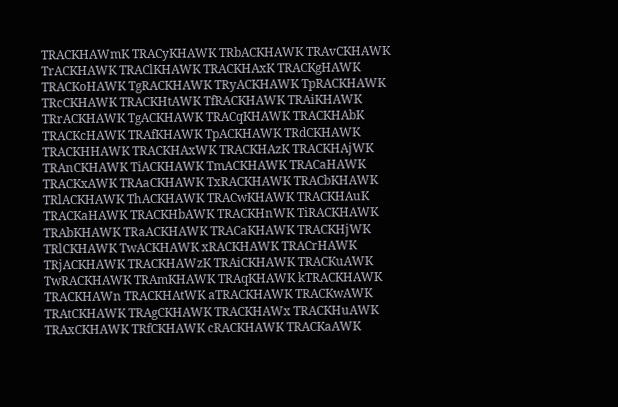TRACKHAWmK TRACyKHAWK TRbACKHAWK TRAvCKHAWK TrACKHAWK TRAClKHAWK TRACKHAxK TRACKgHAWK TRACKoHAWK TgRACKHAWK TRyACKHAWK TpRACKHAWK TRcCKHAWK TRACKHtAWK TfRACKHAWK TRAiKHAWK TRrACKHAWK TgACKHAWK TRACqKHAWK TRACKHAbK TRACKcHAWK TRAfKHAWK TpACKHAWK TRdCKHAWK TRACKHHAWK TRACKHAxWK TRACKHAzK TRACKHAjWK TRAnCKHAWK TiACKHAWK TmACKHAWK TRACaHAWK TRACKxAWK TRAaCKHAWK TxRACKHAWK TRACbKHAWK TRlACKHAWK ThACKHAWK TRACwKHAWK TRACKHAuK TRACKaHAWK TRACKHbAWK TRACKHnWK TiRACKHAWK TRAbKHAWK TRaACKHAWK TRACaKHAWK TRACKHjWK TRlCKHAWK TwACKHAWK xRACKHAWK TRACrHAWK TRjACKHAWK TRACKHAWzK TRAiCKHAWK TRACKuAWK TwRACKHAWK TRAmKHAWK TRAqKHAWK kTRACKHAWK TRACKHAWn TRACKHAtWK aTRACKHAWK TRACKwAWK TRAtCKHAWK TRAgCKHAWK TRACKHAWx TRACKHuAWK TRAxCKHAWK TRfCKHAWK cRACKHAWK TRACKaAWK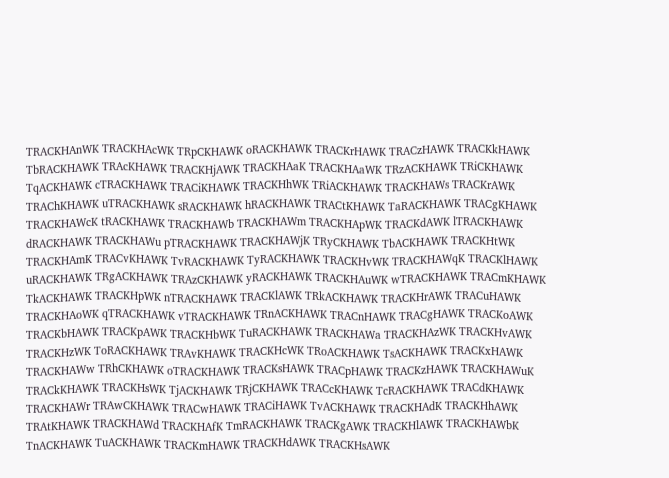TRACKHAnWK TRACKHAcWK TRpCKHAWK oRACKHAWK TRACKrHAWK TRACzHAWK TRACKkHAWK TbRACKHAWK TRAcKHAWK TRACKHjAWK TRACKHAaK TRACKHAaWK TRzACKHAWK TRiCKHAWK TqACKHAWK cTRACKHAWK TRACiKHAWK TRACKHhWK TRiACKHAWK TRACKHAWs TRACKrAWK TRAChKHAWK uTRACKHAWK sRACKHAWK hRACKHAWK TRACtKHAWK TaRACKHAWK TRACgKHAWK TRACKHAWcK tRACKHAWK TRACKHAWb TRACKHAWm TRACKHApWK TRACKdAWK lTRACKHAWK dRACKHAWK TRACKHAWu pTRACKHAWK TRACKHAWjK TRyCKHAWK TbACKHAWK TRACKHtWK TRACKHAmK TRACvKHAWK TvRACKHAWK TyRACKHAWK TRACKHvWK TRACKHAWqK TRACKlHAWK uRACKHAWK TRgACKHAWK TRAzCKHAWK yRACKHAWK TRACKHAuWK wTRACKHAWK TRACmKHAWK TkACKHAWK TRACKHpWK nTRACKHAWK TRACKlAWK TRkACKHAWK TRACKHrAWK TRACuHAWK TRACKHAoWK qTRACKHAWK vTRACKHAWK TRnACKHAWK TRACnHAWK TRACgHAWK TRACKoAWK TRACKbHAWK TRACKpAWK TRACKHbWK TuRACKHAWK TRACKHAWa TRACKHAzWK TRACKHvAWK TRACKHzWK ToRACKHAWK TRAvKHAWK TRACKHcWK TRoACKHAWK TsACKHAWK TRACKxHAWK TRACKHAWw TRhCKHAWK oTRACKHAWK TRACKsHAWK TRACpHAWK TRACKzHAWK TRACKHAWuK TRACkKHAWK TRACKHsWK TjACKHAWK TRjCKHAWK TRACcKHAWK TcRACKHAWK TRACdKHAWK TRACKHAWr TRAwCKHAWK TRACwHAWK TRACiHAWK TvACKHAWK TRACKHAdK TRACKHhAWK TRAtKHAWK TRACKHAWd TRACKHAfK TmRACKHAWK TRACKgAWK TRACKHlAWK TRACKHAWbK TnACKHAWK TuACKHAWK TRACKmHAWK TRACKHdAWK TRACKHsAWK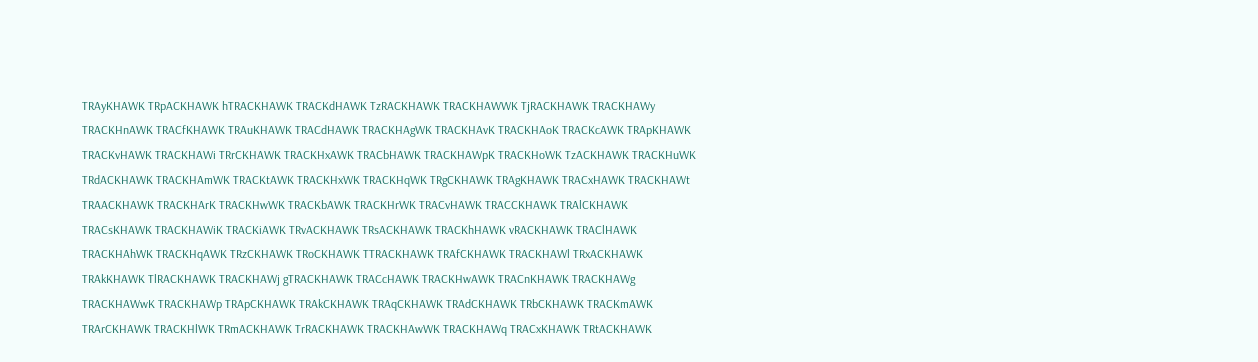TRAyKHAWK TRpACKHAWK hTRACKHAWK TRACKdHAWK TzRACKHAWK TRACKHAWWK TjRACKHAWK TRACKHAWy TRACKHnAWK TRACfKHAWK TRAuKHAWK TRACdHAWK TRACKHAgWK TRACKHAvK TRACKHAoK TRACKcAWK TRApKHAWK TRACKvHAWK TRACKHAWi TRrCKHAWK TRACKHxAWK TRACbHAWK TRACKHAWpK TRACKHoWK TzACKHAWK TRACKHuWK TRdACKHAWK TRACKHAmWK TRACKtAWK TRACKHxWK TRACKHqWK TRgCKHAWK TRAgKHAWK TRACxHAWK TRACKHAWt TRAACKHAWK TRACKHArK TRACKHwWK TRACKbAWK TRACKHrWK TRACvHAWK TRACCKHAWK TRAlCKHAWK TRACsKHAWK TRACKHAWiK TRACKiAWK TRvACKHAWK TRsACKHAWK TRACKhHAWK vRACKHAWK TRAClHAWK TRACKHAhWK TRACKHqAWK TRzCKHAWK TRoCKHAWK TTRACKHAWK TRAfCKHAWK TRACKHAWl TRxACKHAWK TRAkKHAWK TlRACKHAWK TRACKHAWj gTRACKHAWK TRACcHAWK TRACKHwAWK TRACnKHAWK TRACKHAWg TRACKHAWwK TRACKHAWp TRApCKHAWK TRAkCKHAWK TRAqCKHAWK TRAdCKHAWK TRbCKHAWK TRACKmAWK TRArCKHAWK TRACKHlWK TRmACKHAWK TrRACKHAWK TRACKHAwWK TRACKHAWq TRACxKHAWK TRtACKHAWK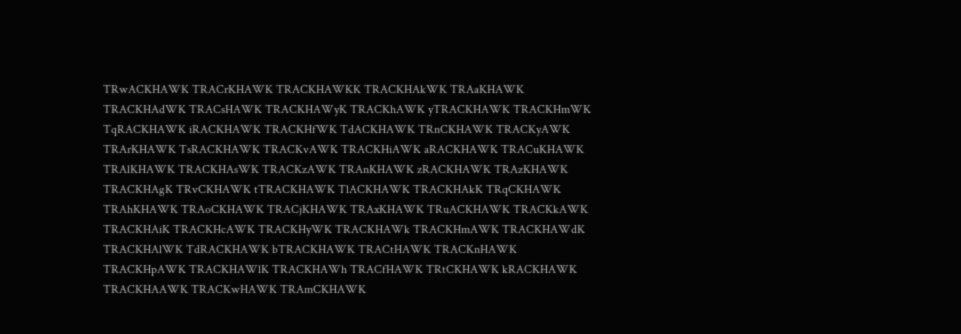TRwACKHAWK TRACrKHAWK TRACKHAWKK TRACKHAkWK TRAaKHAWK TRACKHAdWK TRACsHAWK TRACKHAWyK TRACKhAWK yTRACKHAWK TRACKHmWK TqRACKHAWK iRACKHAWK TRACKHfWK TdACKHAWK TRnCKHAWK TRACKyAWK TRArKHAWK TsRACKHAWK TRACKvAWK TRACKHiAWK aRACKHAWK TRACuKHAWK TRAlKHAWK TRACKHAsWK TRACKzAWK TRAnKHAWK zRACKHAWK TRAzKHAWK TRACKHAgK TRvCKHAWK tTRACKHAWK TlACKHAWK TRACKHAkK TRqCKHAWK TRAhKHAWK TRAoCKHAWK TRACjKHAWK TRAxKHAWK TRuACKHAWK TRACKkAWK TRACKHAiK TRACKHcAWK TRACKHyWK TRACKHAWk TRACKHmAWK TRACKHAWdK TRACKHAlWK TdRACKHAWK bTRACKHAWK TRACtHAWK TRACKnHAWK TRACKHpAWK TRACKHAWlK TRACKHAWh TRACfHAWK TRtCKHAWK kRACKHAWK TRACKHAAWK TRACKwHAWK TRAmCKHAWK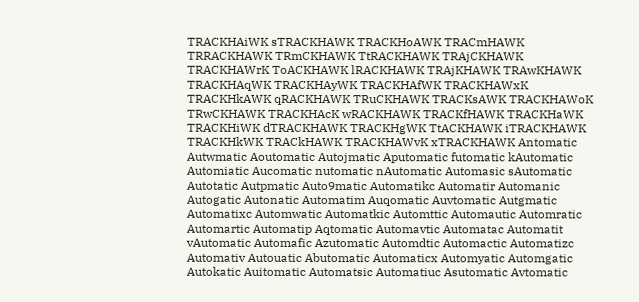TRACKHAiWK sTRACKHAWK TRACKHoAWK TRACmHAWK TRRACKHAWK TRmCKHAWK TtRACKHAWK TRAjCKHAWK TRACKHAWrK ToACKHAWK lRACKHAWK TRAjKHAWK TRAwKHAWK TRACKHAqWK TRACKHAyWK TRACKHAfWK TRACKHAWxK TRACKHkAWK qRACKHAWK TRuCKHAWK TRACKsAWK TRACKHAWoK TRwCKHAWK TRACKHAcK wRACKHAWK TRACKfHAWK TRACKHaWK TRACKHiWK dTRACKHAWK TRACKHgWK TtACKHAWK iTRACKHAWK TRACKHkWK TRACkHAWK TRACKHAWvK xTRACKHAWK Antomatic Autwmatic Aoutomatic Autojmatic Aputomatic futomatic kAutomatic Automiatic Aucomatic nutomatic nAutomatic Automasic sAutomatic Autotatic Autpmatic Auto9matic Automatikc Automatir Automanic Autogatic Autonatic Automatim Auqomatic Auvtomatic Autgmatic Automatixc Automwatic Automatkic Automttic Automautic Automratic Automartic Automatip Aqtomatic Automavtic Automatac Automatit vAutomatic Automafic Azutomatic Automdtic Automactic Automatizc Automativ Autouatic Abutomatic Automaticx Automyatic Automgatic Autokatic Auitomatic Automatsic Automatiuc Asutomatic Avtomatic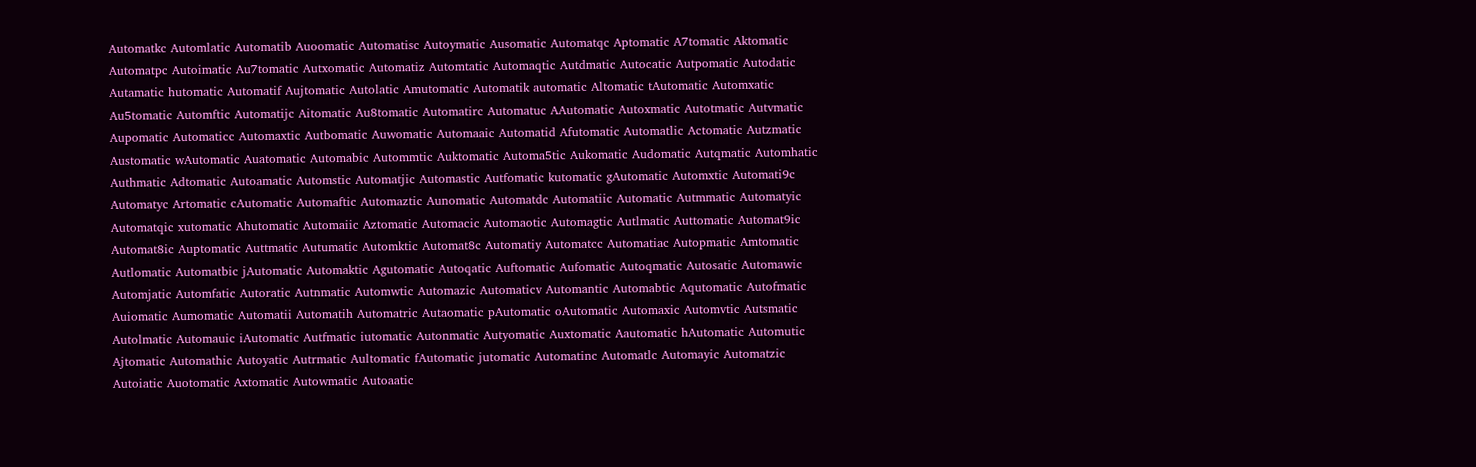Automatkc Automlatic Automatib Auoomatic Automatisc Autoymatic Ausomatic Automatqc Aptomatic A7tomatic Aktomatic Automatpc Autoimatic Au7tomatic Autxomatic Automatiz Automtatic Automaqtic Autdmatic Autocatic Autpomatic Autodatic Autamatic hutomatic Automatif Aujtomatic Autolatic Amutomatic Automatik automatic Altomatic tAutomatic Automxatic Au5tomatic Automftic Automatijc Aitomatic Au8tomatic Automatirc Automatuc AAutomatic Autoxmatic Autotmatic Autvmatic Aupomatic Automaticc Automaxtic Autbomatic Auwomatic Automaaic Automatid Afutomatic Automatlic Actomatic Autzmatic Austomatic wAutomatic Auatomatic Automabic Autommtic Auktomatic Automa5tic Aukomatic Audomatic Autqmatic Automhatic Authmatic Adtomatic Autoamatic Automstic Automatjic Automastic Autfomatic kutomatic gAutomatic Automxtic Automati9c Automatyc Artomatic cAutomatic Automaftic Automaztic Aunomatic Automatdc Automatiic Automatic Autmmatic Automatyic Automatqic xutomatic Ahutomatic Automaiic Aztomatic Automacic Automaotic Automagtic Autlmatic Auttomatic Automat9ic Automat8ic Auptomatic Auttmatic Autumatic Automktic Automat8c Automatiy Automatcc Automatiac Autopmatic Amtomatic Autlomatic Automatbic jAutomatic Automaktic Agutomatic Autoqatic Auftomatic Aufomatic Autoqmatic Autosatic Automawic Automjatic Automfatic Autoratic Autnmatic Automwtic Automazic Automaticv Automantic Automabtic Aqutomatic Autofmatic Auiomatic Aumomatic Automatii Automatih Automatric Autaomatic pAutomatic oAutomatic Automaxic Automvtic Autsmatic Autolmatic Automauic iAutomatic Autfmatic iutomatic Autonmatic Autyomatic Auxtomatic Aautomatic hAutomatic Automutic Ajtomatic Automathic Autoyatic Autrmatic Aultomatic fAutomatic jutomatic Automatinc Automatlc Automayic Automatzic Autoiatic Auotomatic Axtomatic Autowmatic Autoaatic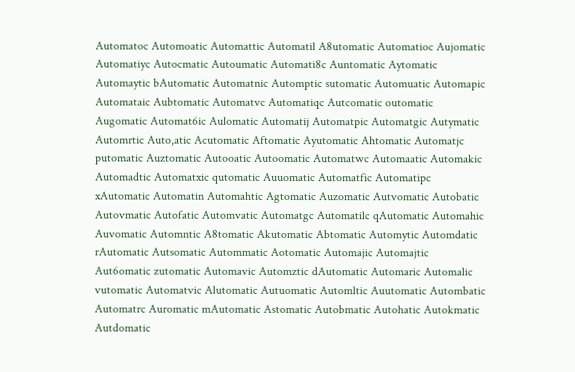Automatoc Automoatic Automattic Automatil A8utomatic Automatioc Aujomatic Automatiyc Autocmatic Autoumatic Automati8c Auntomatic Aytomatic Automaytic bAutomatic Automatnic Automptic sutomatic Automuatic Automapic Automataic Aubtomatic Automatvc Automatiqc Autcomatic outomatic Augomatic Automat6ic Aulomatic Automatij Automatpic Automatgic Autymatic Automrtic Auto,atic Acutomatic Aftomatic Ayutomatic Ahtomatic Automatjc putomatic Auztomatic Autooatic Autoomatic Automatwc Automaatic Automakic Automadtic Automatxic qutomatic Auuomatic Automatfic Automatipc xAutomatic Automatin Automahtic Agtomatic Auzomatic Autvomatic Autobatic Autovmatic Autofatic Automvatic Automatgc Automatilc qAutomatic Automahic Auvomatic Automntic A8tomatic Akutomatic Abtomatic Automytic Automdatic rAutomatic Autsomatic Autommatic Aotomatic Automajic Automajtic Aut6omatic zutomatic Automavic Automztic dAutomatic Automaric Automalic vutomatic Automatvic Alutomatic Autuomatic Automltic Auutomatic Autombatic Automatrc Auromatic mAutomatic Astomatic Autobmatic Autohatic Autokmatic Autdomatic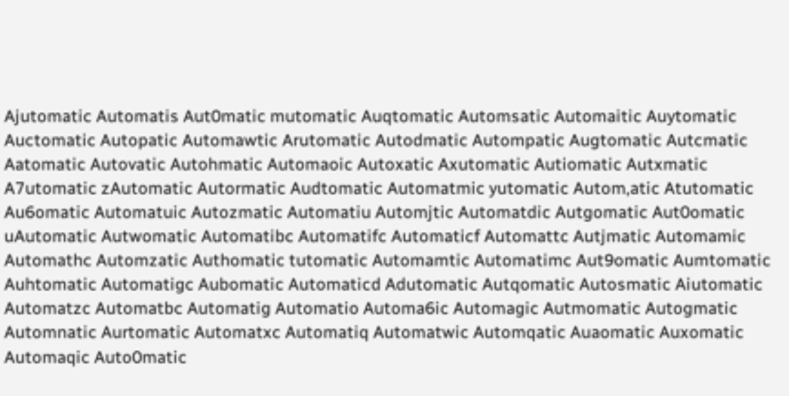Ajutomatic Automatis Aut0matic mutomatic Auqtomatic Automsatic Automaitic Auytomatic Auctomatic Autopatic Automawtic Arutomatic Autodmatic Autompatic Augtomatic Autcmatic Aatomatic Autovatic Autohmatic Automaoic Autoxatic Axutomatic Autiomatic Autxmatic A7utomatic zAutomatic Autormatic Audtomatic Automatmic yutomatic Autom,atic Atutomatic Au6omatic Automatuic Autozmatic Automatiu Automjtic Automatdic Autgomatic Aut0omatic uAutomatic Autwomatic Automatibc Automatifc Automaticf Automattc Autjmatic Automamic Automathc Automzatic Authomatic tutomatic Automamtic Automatimc Aut9omatic Aumtomatic Auhtomatic Automatigc Aubomatic Automaticd Adutomatic Autqomatic Autosmatic Aiutomatic Automatzc Automatbc Automatig Automatio Automa6ic Automagic Autmomatic Autogmatic Automnatic Aurtomatic Automatxc Automatiq Automatwic Automqatic Auaomatic Auxomatic Automaqic Auto0matic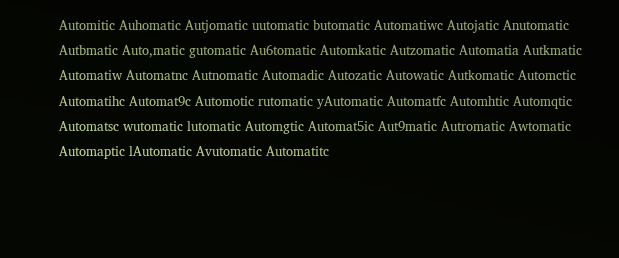Automitic Auhomatic Autjomatic uutomatic butomatic Automatiwc Autojatic Anutomatic Autbmatic Auto,matic gutomatic Au6tomatic Automkatic Autzomatic Automatia Autkmatic Automatiw Automatnc Autnomatic Automadic Autozatic Autowatic Autkomatic Automctic Automatihc Automat9c Automotic rutomatic yAutomatic Automatfc Automhtic Automqtic Automatsc wutomatic lutomatic Automgtic Automat5ic Aut9matic Autromatic Awtomatic Automaptic lAutomatic Avutomatic Automatitc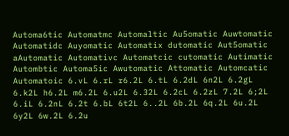Automa6tic Automatmc Automaltic Au5omatic Auwtomatic Automatidc Auyomatic Automatix dutomatic Aut5omatic aAutomatic Automativc Automatcic cutomatic Autimatic Autombtic Automa5ic Awutomatic Attomatic Automcatic Automatoic 6.vL 6.rL r6.2L 6.tL 6.2dL 6n2L 6.2gL 6.k2L h6.2L m6.2L 6.u2L 6.32L 6.2cL 6.2zL 7.2L 6;2L 6.iL 6.2nL 6.2t 6.bL 6t2L 6..2L 6b.2L 6q.2L 6u.2L 6y2L 6w.2L 6.2u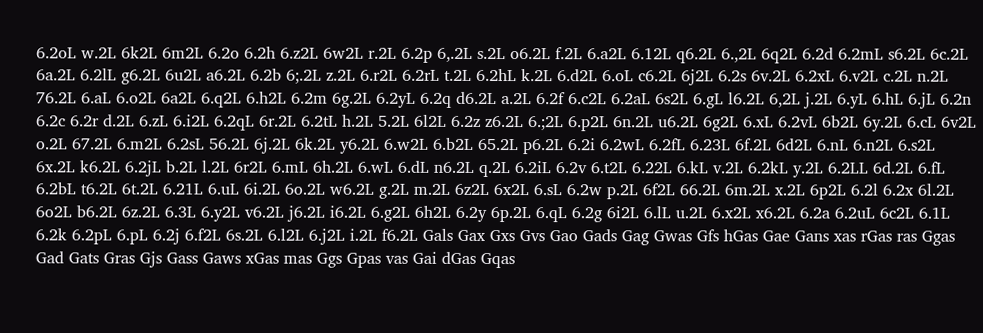6.2oL w.2L 6k2L 6m2L 6.2o 6.2h 6.z2L 6w2L r.2L 6.2p 6,.2L s.2L o6.2L f.2L 6.a2L 6.12L q6.2L 6.,2L 6q2L 6.2d 6.2mL s6.2L 6c.2L 6a.2L 6.2lL g6.2L 6u2L a6.2L 6.2b 6;.2L z.2L 6.r2L 6.2rL t.2L 6.2hL k.2L 6.d2L 6.oL c6.2L 6j2L 6.2s 6v.2L 6.2xL 6.v2L c.2L n.2L 76.2L 6.aL 6.o2L 6a2L 6.q2L 6.h2L 6.2m 6g.2L 6.2yL 6.2q d6.2L a.2L 6.2f 6.c2L 6.2aL 6s2L 6.gL l6.2L 6,2L j.2L 6.yL 6.hL 6.jL 6.2n 6.2c 6.2r d.2L 6.zL 6.i2L 6.2qL 6r.2L 6.2tL h.2L 5.2L 6l2L 6.2z z6.2L 6.;2L 6.p2L 6n.2L u6.2L 6g2L 6.xL 6.2vL 6b2L 6y.2L 6.cL 6v2L o.2L 67.2L 6.m2L 6.2sL 56.2L 6j.2L 6k.2L y6.2L 6.w2L 6.b2L 65.2L p6.2L 6.2i 6.2wL 6.2fL 6.23L 6f.2L 6d2L 6.nL 6.n2L 6.s2L 6x.2L k6.2L 6.2jL b.2L l.2L 6r2L 6.mL 6h.2L 6.wL 6.dL n6.2L q.2L 6.2iL 6.2v 6.t2L 6.22L 6.kL v.2L 6.2kL y.2L 6.2LL 6d.2L 6.fL 6.2bL t6.2L 6t.2L 6.21L 6.uL 6i.2L 6o.2L w6.2L g.2L m.2L 6z2L 6x2L 6.sL 6.2w p.2L 6f2L 66.2L 6m.2L x.2L 6p2L 6.2l 6.2x 6l.2L 6o2L b6.2L 6z.2L 6.3L 6.y2L v6.2L j6.2L i6.2L 6.g2L 6h2L 6.2y 6p.2L 6.qL 6.2g 6i2L 6.lL u.2L 6.x2L x6.2L 6.2a 6.2uL 6c2L 6.1L 6.2k 6.2pL 6.pL 6.2j 6.f2L 6s.2L 6.l2L 6.j2L i.2L f6.2L Gals Gax Gxs Gvs Gao Gads Gag Gwas Gfs hGas Gae Gans xas rGas ras Ggas Gad Gats Gras Gjs Gass Gaws xGas mas Ggs Gpas vas Gai dGas Gqas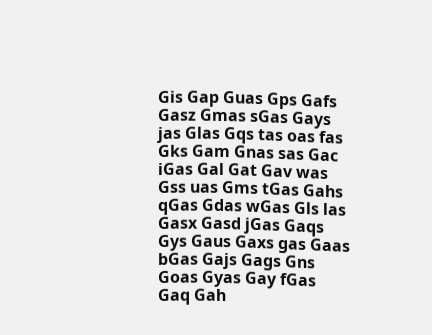Gis Gap Guas Gps Gafs Gasz Gmas sGas Gays jas Glas Gqs tas oas fas Gks Gam Gnas sas Gac iGas Gal Gat Gav was Gss uas Gms tGas Gahs qGas Gdas wGas Gls las Gasx Gasd jGas Gaqs Gys Gaus Gaxs gas Gaas bGas Gajs Gags Gns Goas Gyas Gay fGas Gaq Gah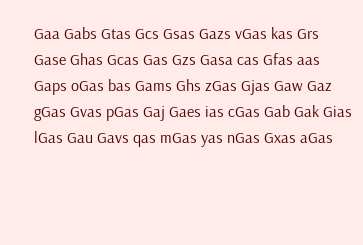Gaa Gabs Gtas Gcs Gsas Gazs vGas kas Grs Gase Ghas Gcas Gas Gzs Gasa cas Gfas aas Gaps oGas bas Gams Ghs zGas Gjas Gaw Gaz gGas Gvas pGas Gaj Gaes ias cGas Gab Gak Gias lGas Gau Gavs qas mGas yas nGas Gxas aGas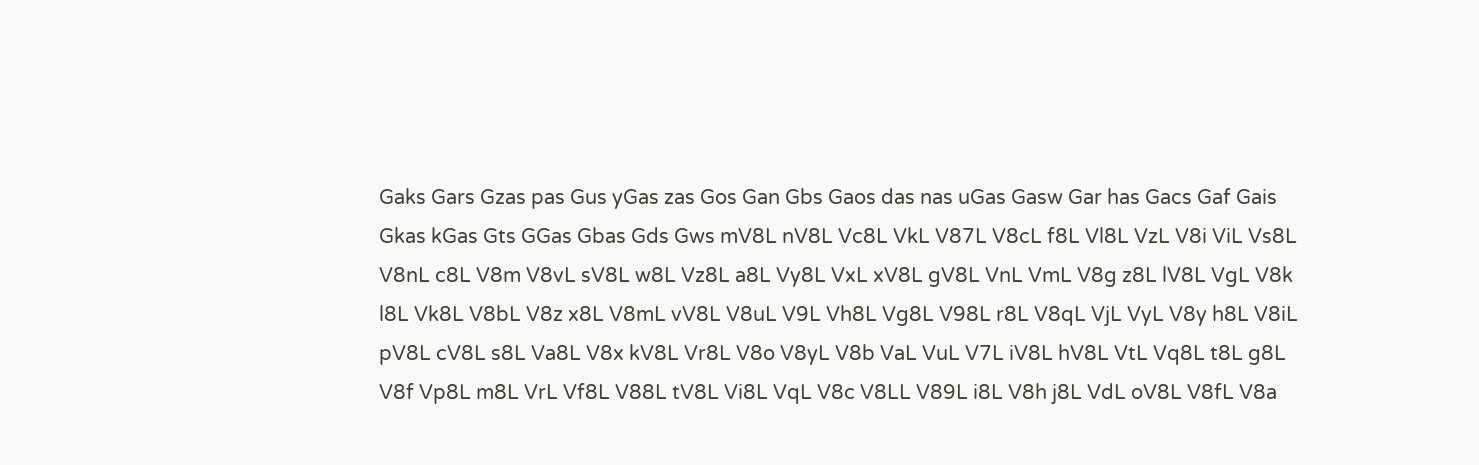Gaks Gars Gzas pas Gus yGas zas Gos Gan Gbs Gaos das nas uGas Gasw Gar has Gacs Gaf Gais Gkas kGas Gts GGas Gbas Gds Gws mV8L nV8L Vc8L VkL V87L V8cL f8L Vl8L VzL V8i ViL Vs8L V8nL c8L V8m V8vL sV8L w8L Vz8L a8L Vy8L VxL xV8L gV8L VnL VmL V8g z8L lV8L VgL V8k l8L Vk8L V8bL V8z x8L V8mL vV8L V8uL V9L Vh8L Vg8L V98L r8L V8qL VjL VyL V8y h8L V8iL pV8L cV8L s8L Va8L V8x kV8L Vr8L V8o V8yL V8b VaL VuL V7L iV8L hV8L VtL Vq8L t8L g8L V8f Vp8L m8L VrL Vf8L V88L tV8L Vi8L VqL V8c V8LL V89L i8L V8h j8L VdL oV8L V8fL V8a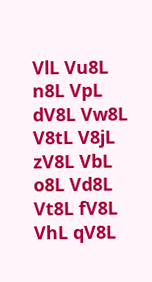VlL Vu8L n8L VpL dV8L Vw8L V8tL V8jL zV8L VbL o8L Vd8L Vt8L fV8L VhL qV8L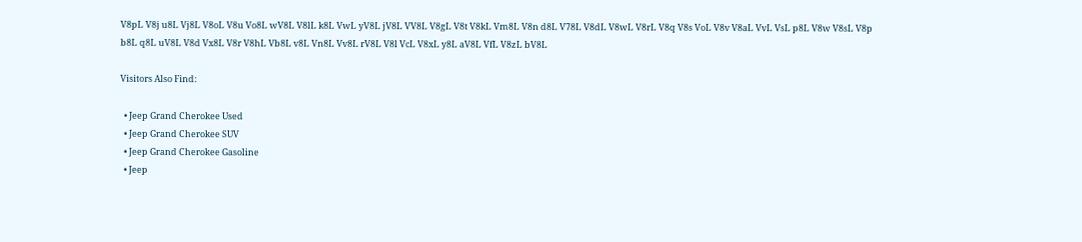V8pL V8j u8L Vj8L V8oL V8u Vo8L wV8L V8lL k8L VwL yV8L jV8L VV8L V8gL V8t V8kL Vm8L V8n d8L V78L V8dL V8wL V8rL V8q V8s VoL V8v V8aL VvL VsL p8L V8w V8sL V8p b8L q8L uV8L V8d Vx8L V8r V8hL Vb8L v8L Vn8L Vv8L rV8L V8l VcL V8xL y8L aV8L VfL V8zL bV8L

Visitors Also Find:

  • Jeep Grand Cherokee Used
  • Jeep Grand Cherokee SUV
  • Jeep Grand Cherokee Gasoline
  • Jeep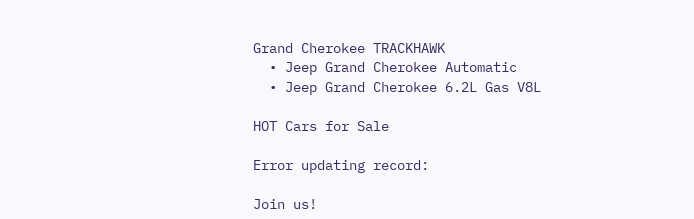Grand Cherokee TRACKHAWK
  • Jeep Grand Cherokee Automatic
  • Jeep Grand Cherokee 6.2L Gas V8L

HOT Cars for Sale

Error updating record:

Join us!